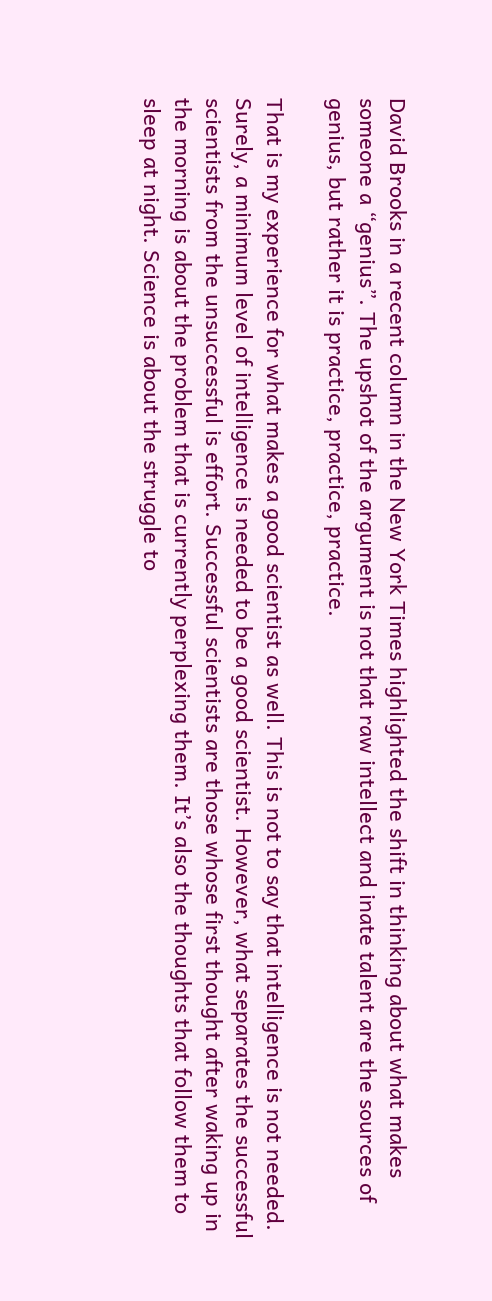David Brooks in a recent column in the New York Times highlighted the shift in thinking about what makes someone a “genius”. The upshot of the argument is not that raw intellect and inate talent are the sources of genius, but rather it is practice, practice, practice.

That is my experience for what makes a good scientist as well. This is not to say that intelligence is not needed. Surely, a minimum level of intelligence is needed to be a good scientist. However, what separates the successful scientists from the unsuccessful is effort. Successful scientists are those whose first thought after waking up in the morning is about the problem that is currently perplexing them. It’s also the thoughts that follow them to sleep at night. Science is about the struggle to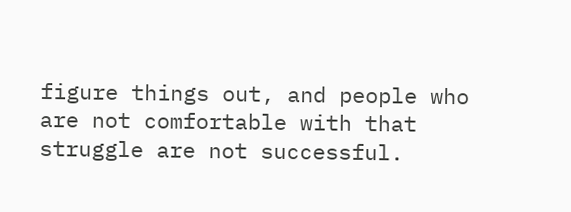figure things out, and people who are not comfortable with that struggle are not successful.